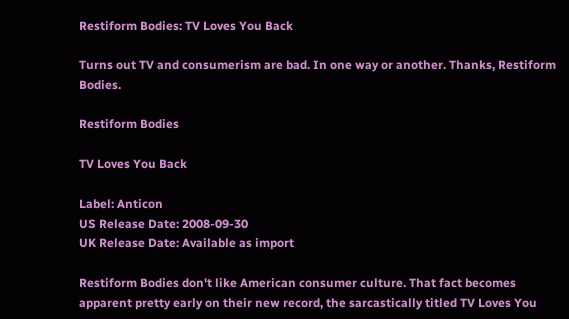Restiform Bodies: TV Loves You Back

Turns out TV and consumerism are bad. In one way or another. Thanks, Restiform Bodies.

Restiform Bodies

TV Loves You Back

Label: Anticon
US Release Date: 2008-09-30
UK Release Date: Available as import

Restiform Bodies don't like American consumer culture. That fact becomes apparent pretty early on their new record, the sarcastically titled TV Loves You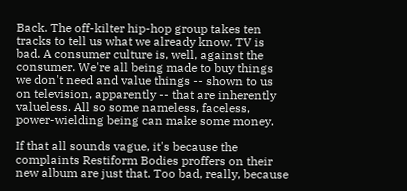Back. The off-kilter hip-hop group takes ten tracks to tell us what we already know. TV is bad. A consumer culture is, well, against the consumer. We're all being made to buy things we don't need and value things -- shown to us on television, apparently -- that are inherently valueless. All so some nameless, faceless, power-wielding being can make some money.

If that all sounds vague, it's because the complaints Restiform Bodies proffers on their new album are just that. Too bad, really, because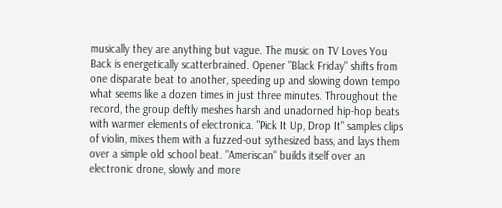musically they are anything but vague. The music on TV Loves You Back is energetically scatterbrained. Opener "Black Friday" shifts from one disparate beat to another, speeding up and slowing down tempo what seems like a dozen times in just three minutes. Throughout the record, the group deftly meshes harsh and unadorned hip-hop beats with warmer elements of electronica. "Pick It Up, Drop It" samples clips of violin, mixes them with a fuzzed-out sythesized bass, and lays them over a simple old school beat. "Ameriscan" builds itself over an electronic drone, slowly and more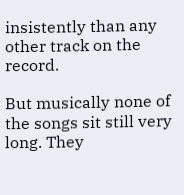insistently than any other track on the record.

But musically none of the songs sit still very long. They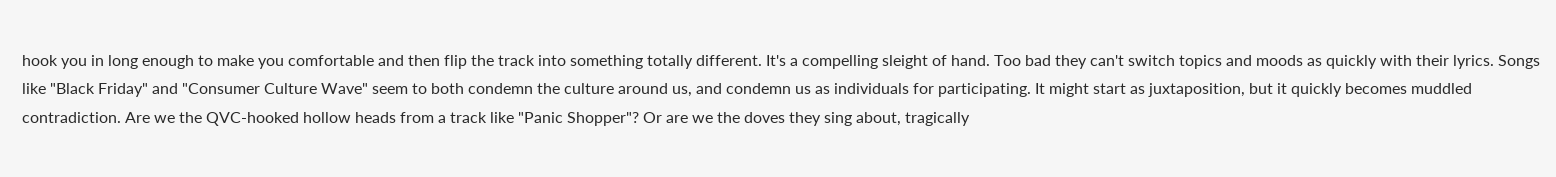hook you in long enough to make you comfortable and then flip the track into something totally different. It's a compelling sleight of hand. Too bad they can't switch topics and moods as quickly with their lyrics. Songs like "Black Friday" and "Consumer Culture Wave" seem to both condemn the culture around us, and condemn us as individuals for participating. It might start as juxtaposition, but it quickly becomes muddled contradiction. Are we the QVC-hooked hollow heads from a track like "Panic Shopper"? Or are we the doves they sing about, tragically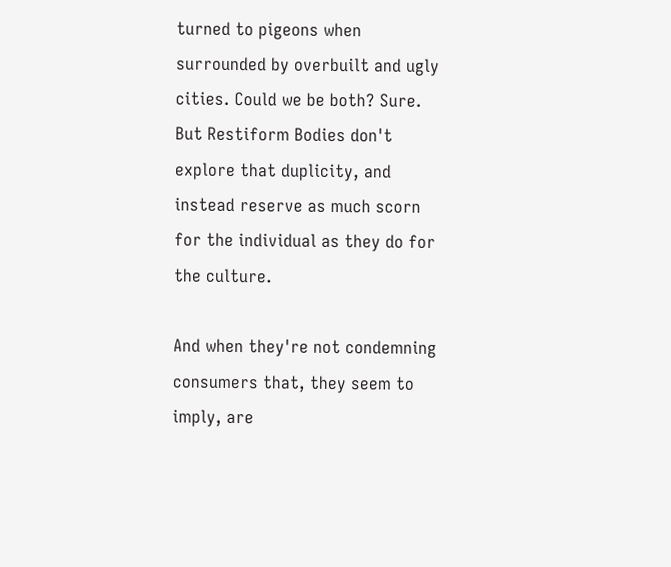turned to pigeons when surrounded by overbuilt and ugly cities. Could we be both? Sure. But Restiform Bodies don't explore that duplicity, and instead reserve as much scorn for the individual as they do for the culture.

And when they're not condemning consumers that, they seem to imply, are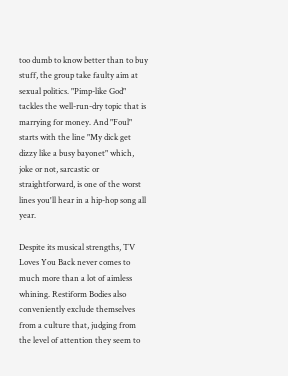too dumb to know better than to buy stuff, the group take faulty aim at sexual politics. "Pimp-like God" tackles the well-run-dry topic that is marrying for money. And "Foul" starts with the line "My dick get dizzy like a busy bayonet" which, joke or not, sarcastic or straightforward, is one of the worst lines you'll hear in a hip-hop song all year.

Despite its musical strengths, TV Loves You Back never comes to much more than a lot of aimless whining. Restiform Bodies also conveniently exclude themselves from a culture that, judging from the level of attention they seem to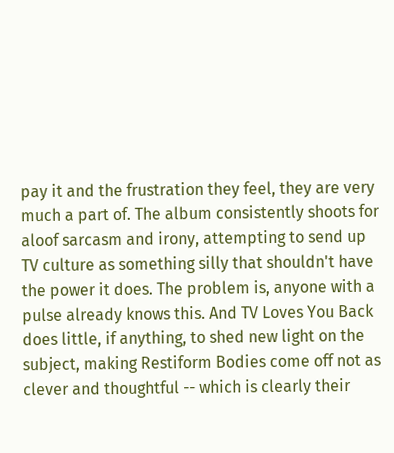pay it and the frustration they feel, they are very much a part of. The album consistently shoots for aloof sarcasm and irony, attempting to send up TV culture as something silly that shouldn't have the power it does. The problem is, anyone with a pulse already knows this. And TV Loves You Back does little, if anything, to shed new light on the subject, making Restiform Bodies come off not as clever and thoughtful -- which is clearly their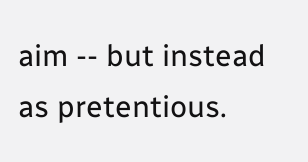aim -- but instead as pretentious.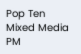Pop Ten
Mixed Media
PM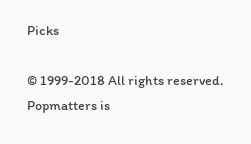Picks

© 1999-2018 All rights reserved.
Popmatters is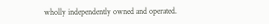wholly independently owned and operated.